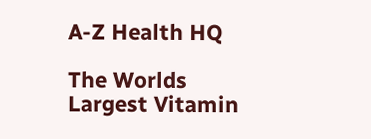A-Z Health HQ

The Worlds Largest Vitamin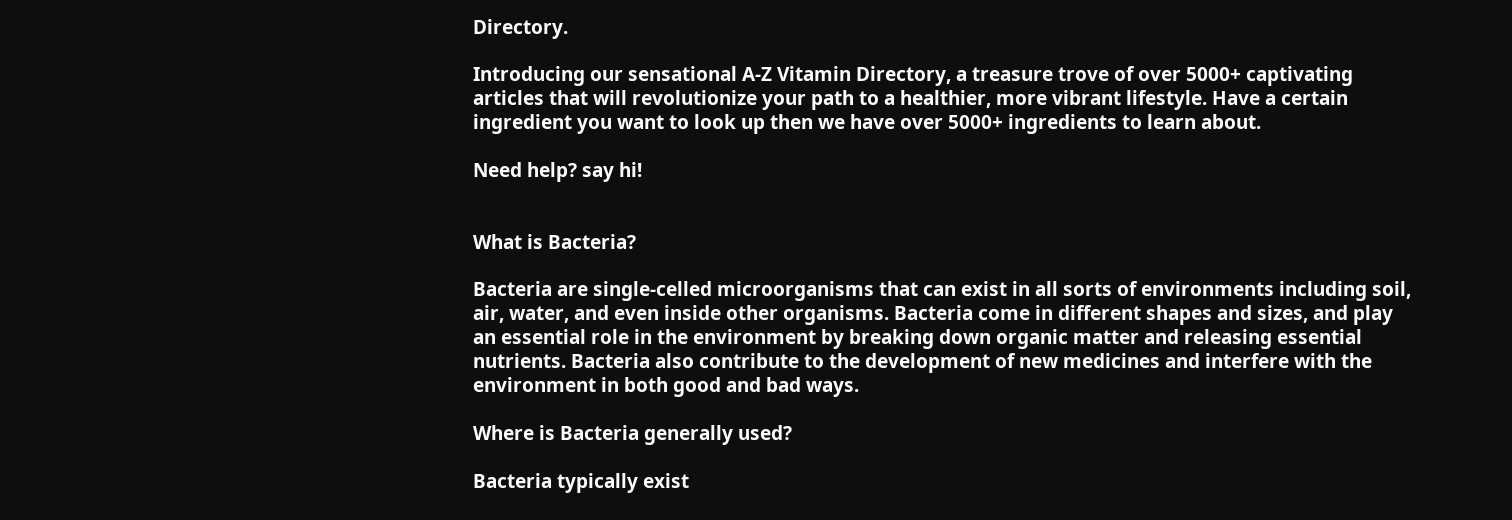Directory.

Introducing our sensational A-Z Vitamin Directory, a treasure trove of over 5000+ captivating articles that will revolutionize your path to a healthier, more vibrant lifestyle. Have a certain ingredient you want to look up then we have over 5000+ ingredients to learn about.

Need help? say hi!


What is Bacteria?

Bacteria are single-celled microorganisms that can exist in all sorts of environments including soil, air, water, and even inside other organisms. Bacteria come in different shapes and sizes, and play an essential role in the environment by breaking down organic matter and releasing essential nutrients. Bacteria also contribute to the development of new medicines and interfere with the environment in both good and bad ways.

Where is Bacteria generally used?

Bacteria typically exist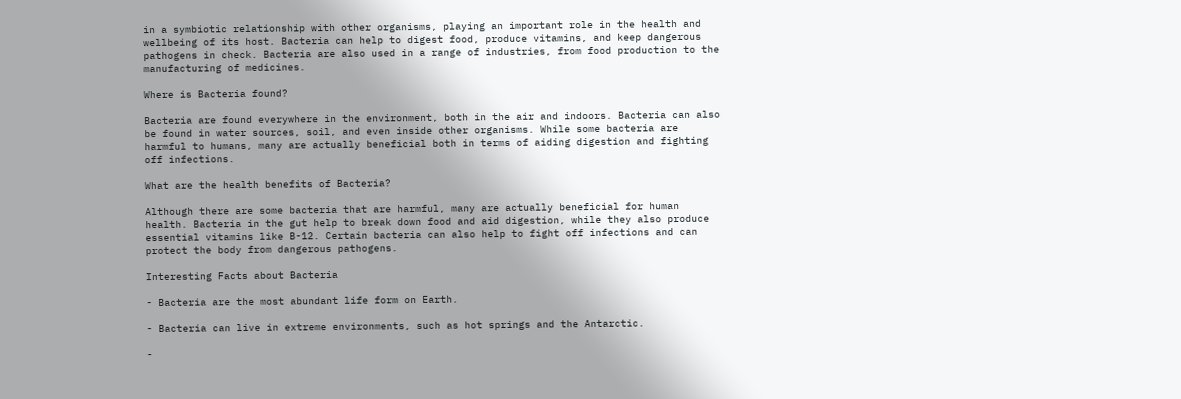in a symbiotic relationship with other organisms, playing an important role in the health and wellbeing of its host. Bacteria can help to digest food, produce vitamins, and keep dangerous pathogens in check. Bacteria are also used in a range of industries, from food production to the manufacturing of medicines.

Where is Bacteria found?

Bacteria are found everywhere in the environment, both in the air and indoors. Bacteria can also be found in water sources, soil, and even inside other organisms. While some bacteria are harmful to humans, many are actually beneficial both in terms of aiding digestion and fighting off infections.

What are the health benefits of Bacteria?

Although there are some bacteria that are harmful, many are actually beneficial for human health. Bacteria in the gut help to break down food and aid digestion, while they also produce essential vitamins like B-12. Certain bacteria can also help to fight off infections and can protect the body from dangerous pathogens.

Interesting Facts about Bacteria

- Bacteria are the most abundant life form on Earth.

- Bacteria can live in extreme environments, such as hot springs and the Antarctic.

-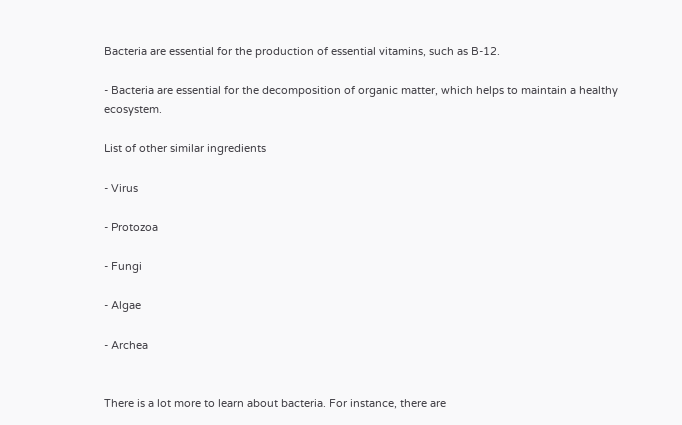Bacteria are essential for the production of essential vitamins, such as B-12.

- Bacteria are essential for the decomposition of organic matter, which helps to maintain a healthy ecosystem.

List of other similar ingredients

- Virus

- Protozoa

- Fungi

- Algae

- Archea


There is a lot more to learn about bacteria. For instance, there are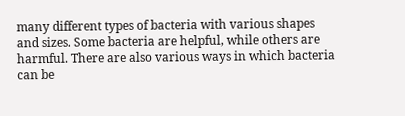many different types of bacteria with various shapes and sizes. Some bacteria are helpful, while others are harmful. There are also various ways in which bacteria can be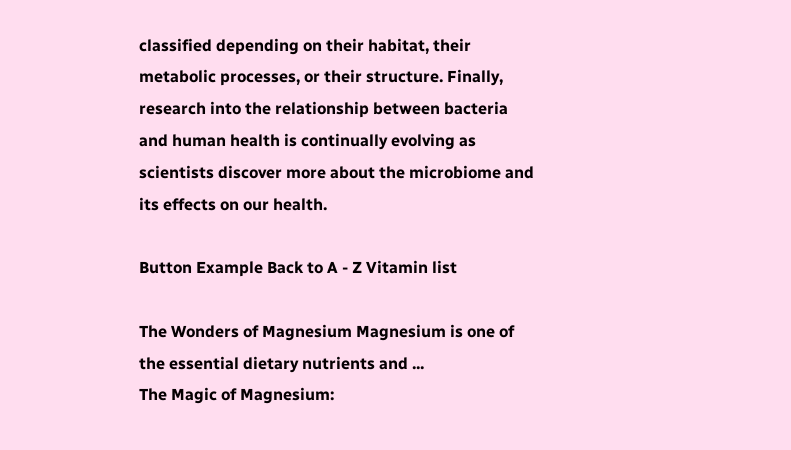classified depending on their habitat, their metabolic processes, or their structure. Finally, research into the relationship between bacteria and human health is continually evolving as scientists discover more about the microbiome and its effects on our health.

Button Example Back to A - Z Vitamin list

The Wonders of Magnesium Magnesium is one of the essential dietary nutrients and ...
The Magic of Magnesium: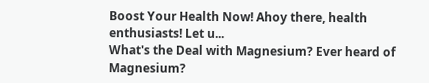Boost Your Health Now! Ahoy there, health enthusiasts! Let u...
What's the Deal with Magnesium? Ever heard of Magnesium?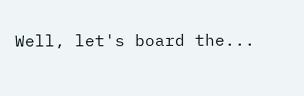Well, let's board the...